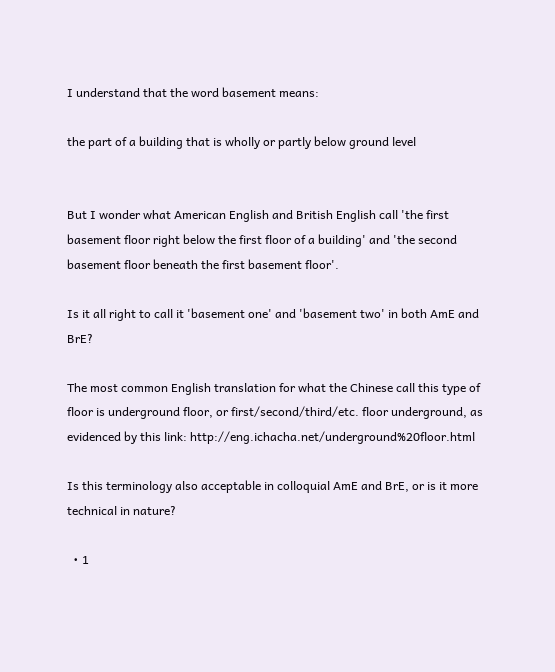I understand that the word basement means:

the part of a building that is wholly or partly below ground level


But I wonder what American English and British English call 'the first basement floor right below the first floor of a building' and 'the second basement floor beneath the first basement floor'.

Is it all right to call it 'basement one' and 'basement two' in both AmE and BrE?

The most common English translation for what the Chinese call this type of floor is underground floor, or first/second/third/etc. floor underground, as evidenced by this link: http://eng.ichacha.net/underground%20floor.html

Is this terminology also acceptable in colloquial AmE and BrE, or is it more technical in nature?

  • 1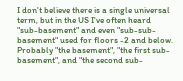I don't believe there is a single universal term, but in the US I've often heard "sub-basement" and even "sub-sub-basement" used for floors -2 and below. Probably "the basement", "the first sub-basement", and "the second sub-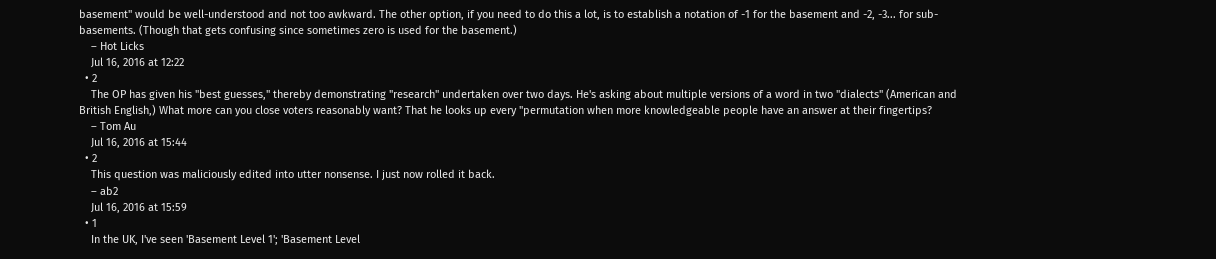basement" would be well-understood and not too awkward. The other option, if you need to do this a lot, is to establish a notation of -1 for the basement and -2, -3... for sub-basements. (Though that gets confusing since sometimes zero is used for the basement.)
    – Hot Licks
    Jul 16, 2016 at 12:22
  • 2
    The OP has given his "best guesses," thereby demonstrating "research" undertaken over two days. He's asking about multiple versions of a word in two "dialects" (American and British English,) What more can you close voters reasonably want? That he looks up every "permutation when more knowledgeable people have an answer at their fingertips?
    – Tom Au
    Jul 16, 2016 at 15:44
  • 2
    This question was maliciously edited into utter nonsense. I just now rolled it back.
    – ab2
    Jul 16, 2016 at 15:59
  • 1
    In the UK, I've seen 'Basement Level 1'; 'Basement Level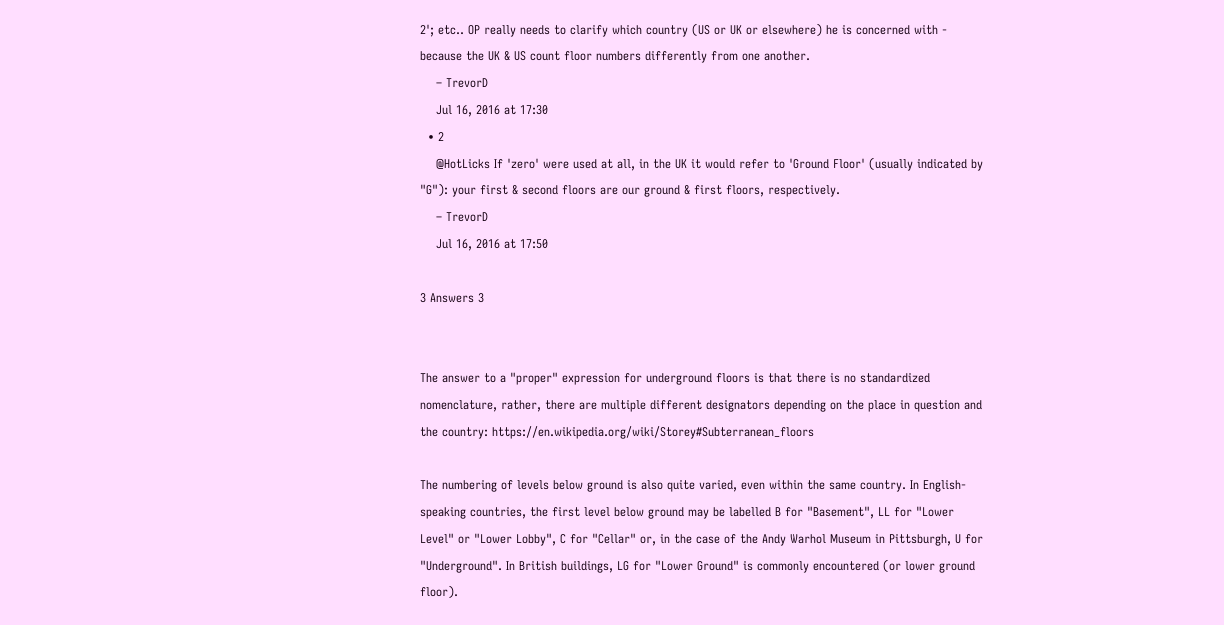2'; etc.. OP really needs to clarify which country (US or UK or elsewhere) he is concerned with - because the UK & US count floor numbers differently from one another.
    – TrevorD
    Jul 16, 2016 at 17:30
  • 2
    @HotLicks If 'zero' were used at all, in the UK it would refer to 'Ground Floor' (usually indicated by "G"): your first & second floors are our ground & first floors, respectively.
    – TrevorD
    Jul 16, 2016 at 17:50

3 Answers 3


The answer to a "proper" expression for underground floors is that there is no standardized nomenclature, rather, there are multiple different designators depending on the place in question and the country: https://en.wikipedia.org/wiki/Storey#Subterranean_floors

The numbering of levels below ground is also quite varied, even within the same country. In English-speaking countries, the first level below ground may be labelled B for "Basement", LL for "Lower Level" or "Lower Lobby", C for "Cellar" or, in the case of the Andy Warhol Museum in Pittsburgh, U for "Underground". In British buildings, LG for "Lower Ground" is commonly encountered (or lower ground floor).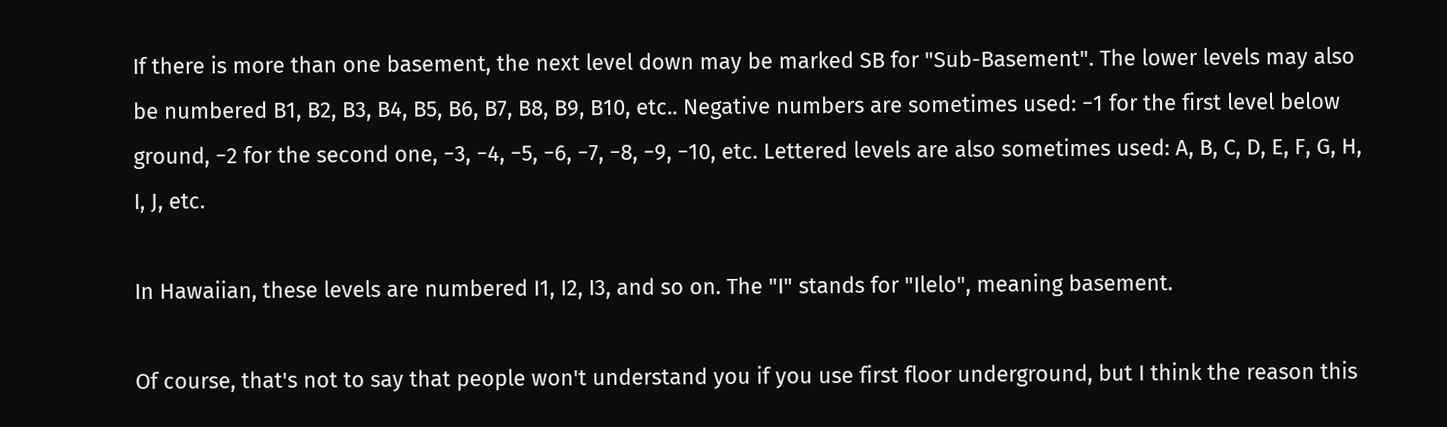If there is more than one basement, the next level down may be marked SB for "Sub-Basement". The lower levels may also be numbered B1, B2, B3, B4, B5, B6, B7, B8, B9, B10, etc.. Negative numbers are sometimes used: −1 for the first level below ground, −2 for the second one, −3, −4, −5, −6, −7, −8, −9, −10, etc. Lettered levels are also sometimes used: A, B, C, D, E, F, G, H, I, J, etc.

In Hawaiian, these levels are numbered I1, I2, I3, and so on. The "I" stands for "Ilelo", meaning basement.

Of course, that's not to say that people won't understand you if you use first floor underground, but I think the reason this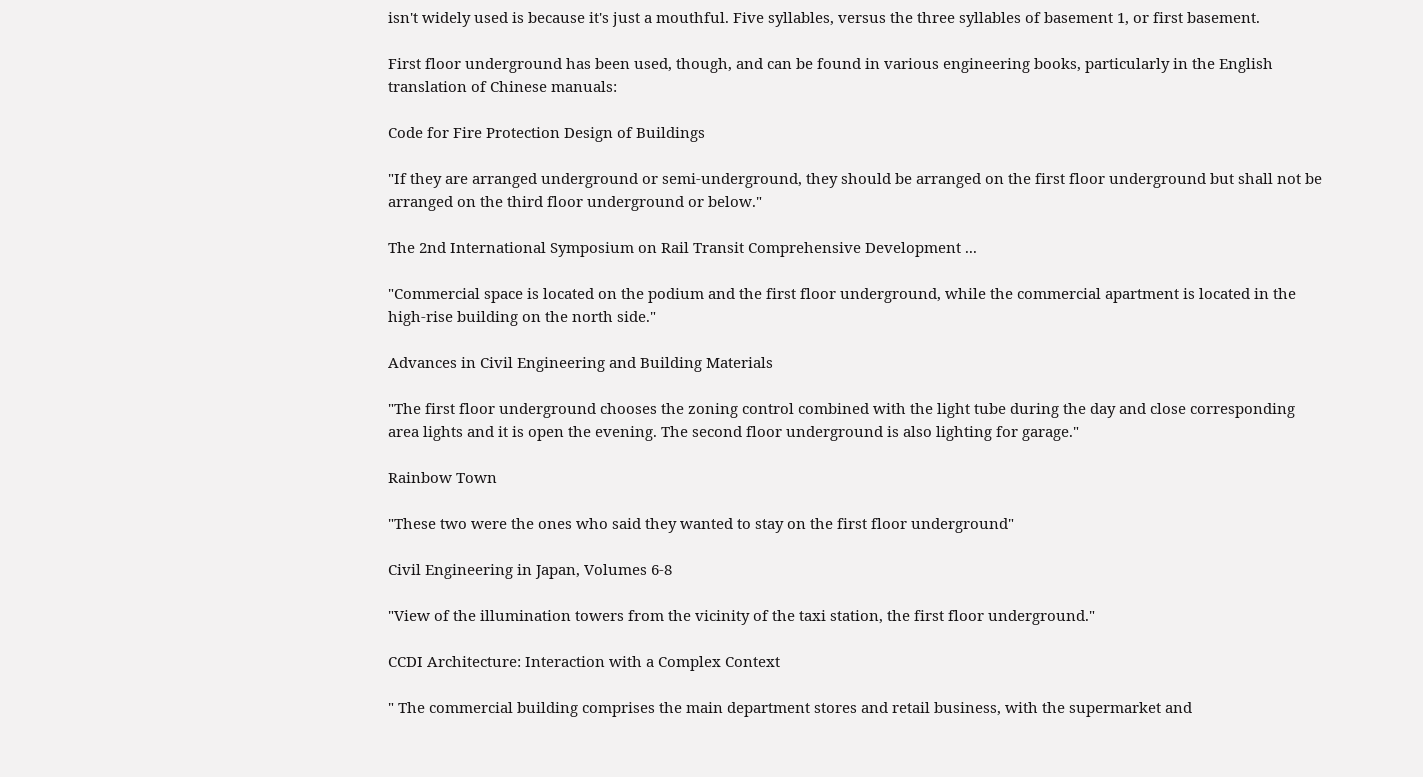isn't widely used is because it's just a mouthful. Five syllables, versus the three syllables of basement 1, or first basement.

First floor underground has been used, though, and can be found in various engineering books, particularly in the English translation of Chinese manuals:

Code for Fire Protection Design of Buildings

"If they are arranged underground or semi-underground, they should be arranged on the first floor underground but shall not be arranged on the third floor underground or below."

The 2nd International Symposium on Rail Transit Comprehensive Development ...

"Commercial space is located on the podium and the first floor underground, while the commercial apartment is located in the high-rise building on the north side."

Advances in Civil Engineering and Building Materials

"The first floor underground chooses the zoning control combined with the light tube during the day and close corresponding area lights and it is open the evening. The second floor underground is also lighting for garage."

Rainbow Town

"These two were the ones who said they wanted to stay on the first floor underground"

Civil Engineering in Japan, Volumes 6-8

"View of the illumination towers from the vicinity of the taxi station, the first floor underground."

CCDI Architecture: Interaction with a Complex Context

" The commercial building comprises the main department stores and retail business, with the supermarket and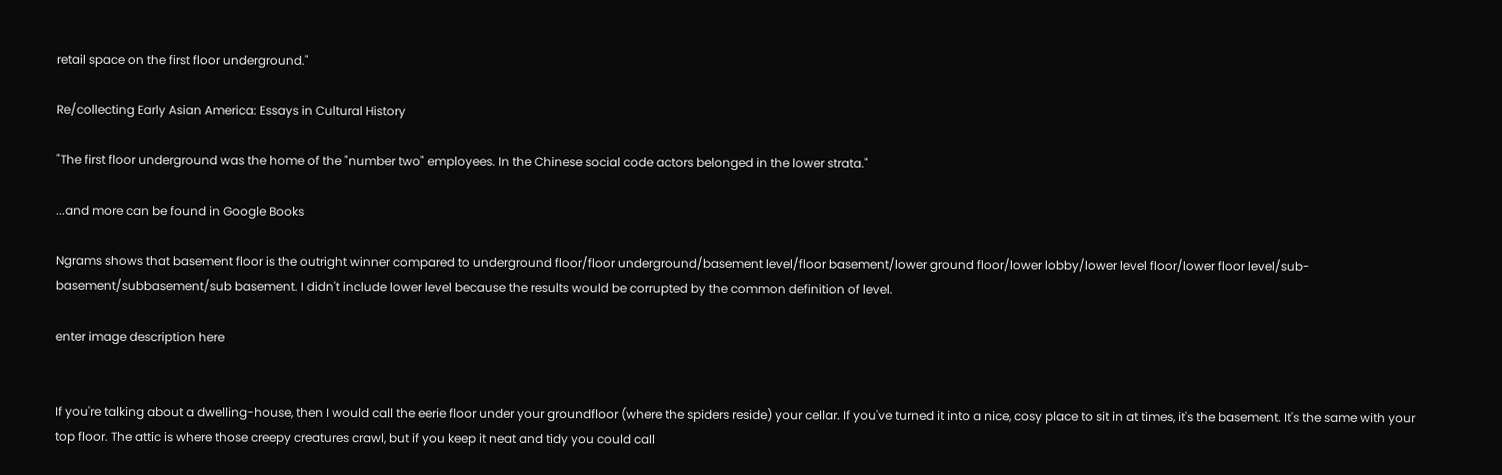retail space on the first floor underground."

Re/collecting Early Asian America: Essays in Cultural History

"The first floor underground was the home of the "number two" employees. In the Chinese social code actors belonged in the lower strata."

...and more can be found in Google Books

Ngrams shows that basement floor is the outright winner compared to underground floor/floor underground/basement level/floor basement/lower ground floor/lower lobby/lower level floor/lower floor level/sub-basement/subbasement/sub basement. I didn't include lower level because the results would be corrupted by the common definition of level.

enter image description here


If you're talking about a dwelling-house, then I would call the eerie floor under your groundfloor (where the spiders reside) your cellar. If you've turned it into a nice, cosy place to sit in at times, it's the basement. It's the same with your top floor. The attic is where those creepy creatures crawl, but if you keep it neat and tidy you could call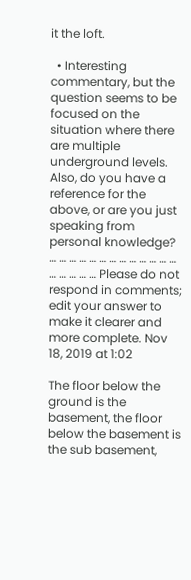it the loft.

  • Interesting commentary, but the question seems to be focused on the situation where there are multiple underground levels.  Also, do you have a reference for the above, or are you just speaking from personal knowledge? … … … … … … … … … … … … … … … … … … Please do not respond in comments; edit your answer to make it clearer and more complete. Nov 18, 2019 at 1:02

The floor below the ground is the basement, the floor below the basement is the sub basement,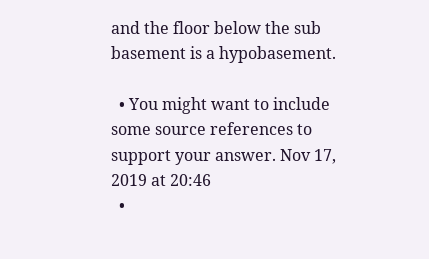and the floor below the sub basement is a hypobasement.

  • You might want to include some source references to support your answer. Nov 17, 2019 at 20:46
  •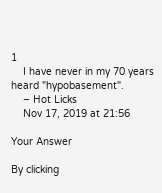1
    I have never in my 70 years heard "hypobasement".
    – Hot Licks
    Nov 17, 2019 at 21:56

Your Answer

By clicking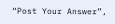“Post Your Answer”,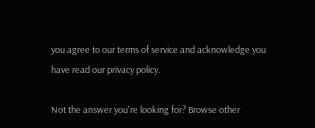you agree to our terms of service and acknowledge you have read our privacy policy.

Not the answer you're looking for? Browse other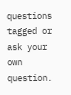questions tagged or ask your own question.